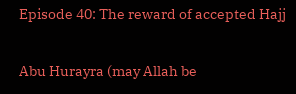Episode 40: The reward of accepted Hajj

Abu Hurayra (may Allah be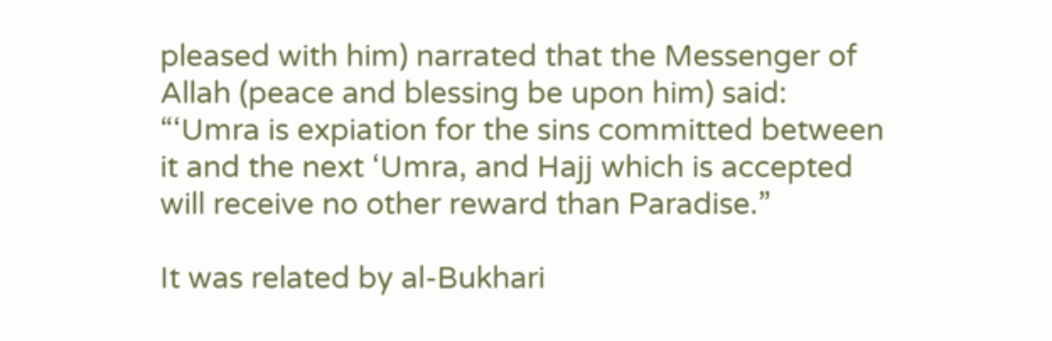pleased with him) narrated that the Messenger of Allah (peace and blessing be upon him) said: “‘Umra is expiation for the sins committed between it and the next ‘Umra, and Hajj which is accepted will receive no other reward than Paradise.”

It was related by al-Bukhari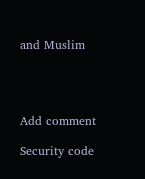and Muslim




Add comment

Security code